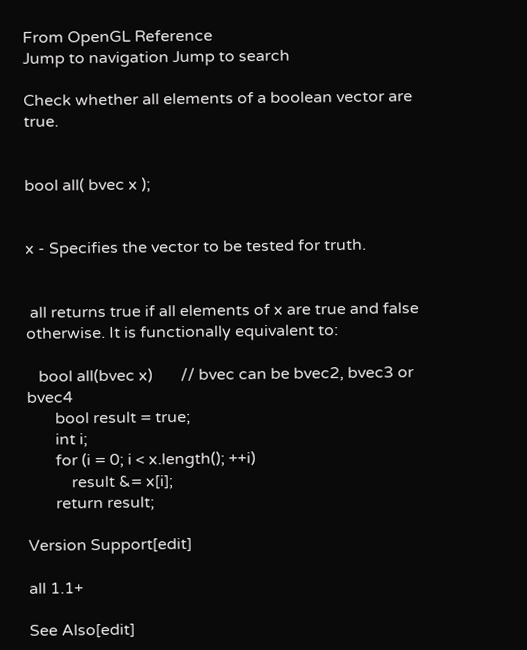From OpenGL Reference
Jump to navigation Jump to search

Check whether all elements of a boolean vector are true.


bool all( bvec x );


x - Specifies the vector to be tested for truth.


 all returns true if all elements of x are true and false otherwise. It is functionally equivalent to:

   bool all(bvec x)       // bvec can be bvec2, bvec3 or bvec4
       bool result = true;
       int i;
       for (i = 0; i < x.length(); ++i)
           result &= x[i];
       return result;

Version Support[edit]

all 1.1+

See Also[edit]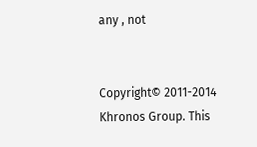any , not


Copyright© 2011-2014 Khronos Group. This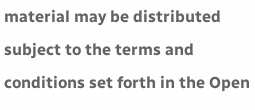material may be distributed subject to the terms and conditions set forth in the Open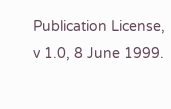Publication License, v 1.0, 8 June 1999.